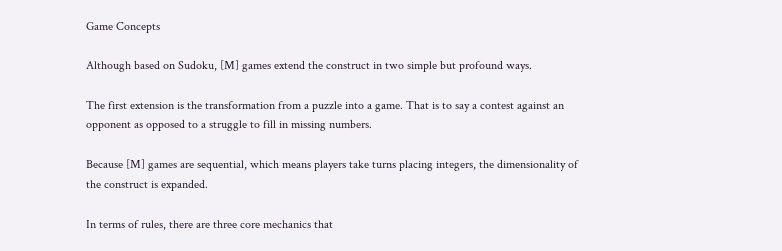Game Concepts

Although based on Sudoku, [M] games extend the construct in two simple but profound ways.

The first extension is the transformation from a puzzle into a game. That is to say a contest against an opponent as opposed to a struggle to fill in missing numbers.

Because [M] games are sequential, which means players take turns placing integers, the dimensionality of the construct is expanded.

In terms of rules, there are three core mechanics that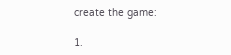create the game:

1.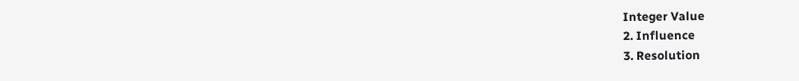Integer Value
2. Influence
3. Resolution